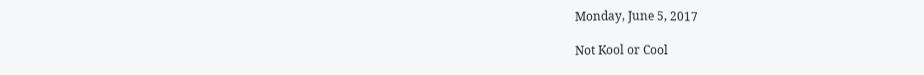Monday, June 5, 2017

Not Kool or Cool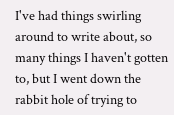I've had things swirling around to write about, so many things I haven't gotten to, but I went down the rabbit hole of trying to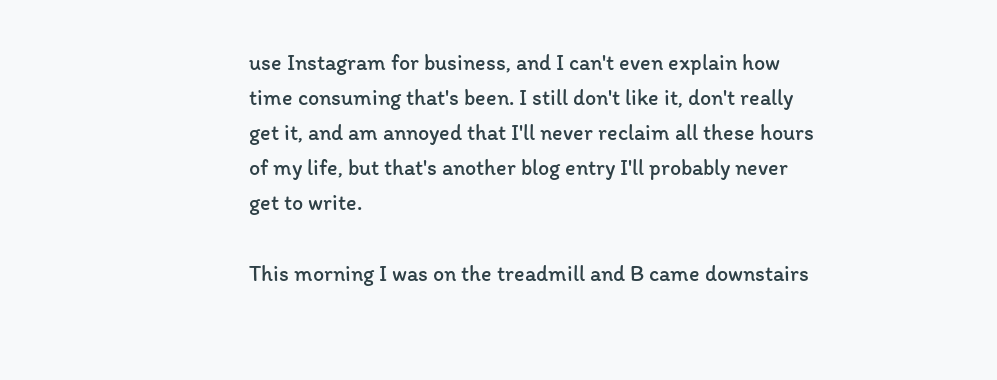use Instagram for business, and I can't even explain how time consuming that's been. I still don't like it, don't really get it, and am annoyed that I'll never reclaim all these hours of my life, but that's another blog entry I'll probably never get to write.

This morning I was on the treadmill and B came downstairs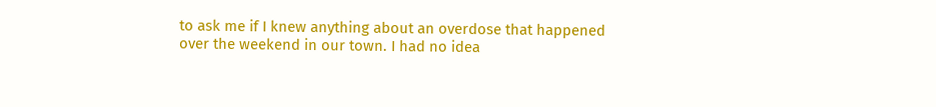to ask me if I knew anything about an overdose that happened over the weekend in our town. I had no idea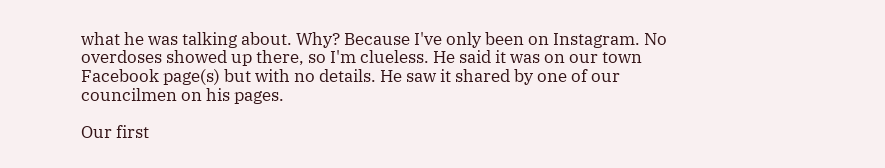what he was talking about. Why? Because I've only been on Instagram. No overdoses showed up there, so I'm clueless. He said it was on our town Facebook page(s) but with no details. He saw it shared by one of our councilmen on his pages.

Our first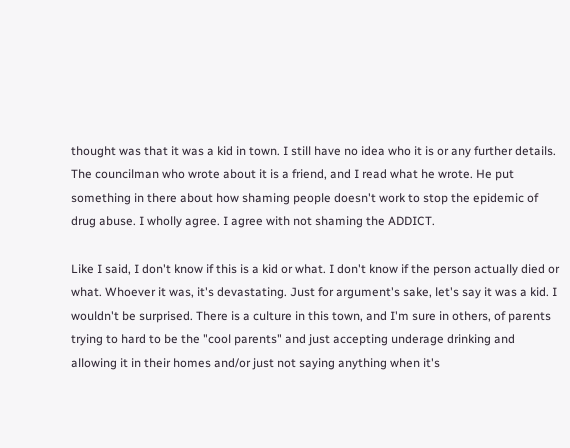thought was that it was a kid in town. I still have no idea who it is or any further details. The councilman who wrote about it is a friend, and I read what he wrote. He put something in there about how shaming people doesn't work to stop the epidemic of drug abuse. I wholly agree. I agree with not shaming the ADDICT.

Like I said, I don't know if this is a kid or what. I don't know if the person actually died or what. Whoever it was, it's devastating. Just for argument's sake, let's say it was a kid. I wouldn't be surprised. There is a culture in this town, and I'm sure in others, of parents trying to hard to be the "cool parents" and just accepting underage drinking and allowing it in their homes and/or just not saying anything when it's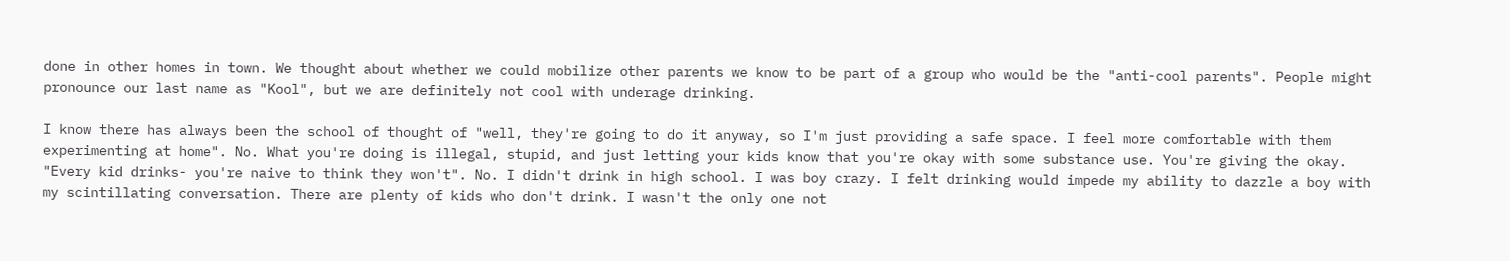done in other homes in town. We thought about whether we could mobilize other parents we know to be part of a group who would be the "anti-cool parents". People might pronounce our last name as "Kool", but we are definitely not cool with underage drinking.

I know there has always been the school of thought of "well, they're going to do it anyway, so I'm just providing a safe space. I feel more comfortable with them experimenting at home". No. What you're doing is illegal, stupid, and just letting your kids know that you're okay with some substance use. You're giving the okay. "Every kid drinks- you're naive to think they won't". No. I didn't drink in high school. I was boy crazy. I felt drinking would impede my ability to dazzle a boy with my scintillating conversation. There are plenty of kids who don't drink. I wasn't the only one not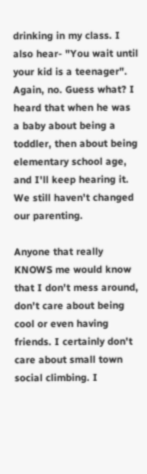drinking in my class. I also hear- "You wait until your kid is a teenager". Again, no. Guess what? I heard that when he was a baby about being a toddler, then about being elementary school age, and I'll keep hearing it. We still haven't changed our parenting.

Anyone that really KNOWS me would know that I don't mess around, don't care about being cool or even having friends. I certainly don't care about small town social climbing. I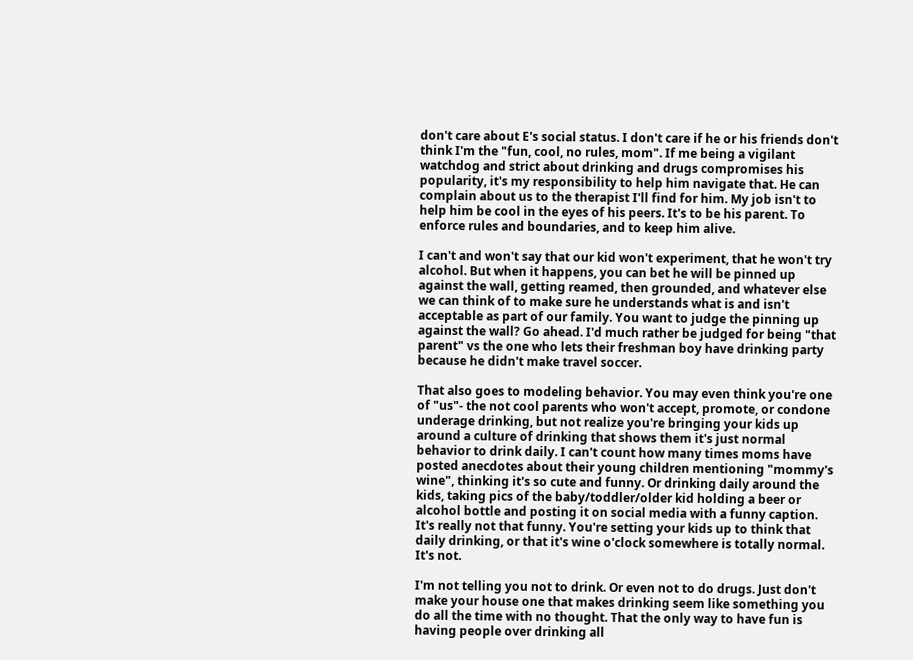don't care about E's social status. I don't care if he or his friends don't think I'm the "fun, cool, no rules, mom". If me being a vigilant watchdog and strict about drinking and drugs compromises his popularity, it's my responsibility to help him navigate that. He can complain about us to the therapist I'll find for him. My job isn't to help him be cool in the eyes of his peers. It's to be his parent. To enforce rules and boundaries, and to keep him alive.

I can't and won't say that our kid won't experiment, that he won't try alcohol. But when it happens, you can bet he will be pinned up against the wall, getting reamed, then grounded, and whatever else we can think of to make sure he understands what is and isn't acceptable as part of our family. You want to judge the pinning up against the wall? Go ahead. I'd much rather be judged for being "that parent" vs the one who lets their freshman boy have drinking party because he didn't make travel soccer.

That also goes to modeling behavior. You may even think you're one of "us"- the not cool parents who won't accept, promote, or condone underage drinking, but not realize you're bringing your kids up around a culture of drinking that shows them it's just normal behavior to drink daily. I can't count how many times moms have posted anecdotes about their young children mentioning "mommy's wine", thinking it's so cute and funny. Or drinking daily around the kids, taking pics of the baby/toddler/older kid holding a beer or alcohol bottle and posting it on social media with a funny caption. It's really not that funny. You're setting your kids up to think that daily drinking, or that it's wine o'clock somewhere is totally normal. It's not.

I'm not telling you not to drink. Or even not to do drugs. Just don't make your house one that makes drinking seem like something you do all the time with no thought. That the only way to have fun is having people over drinking all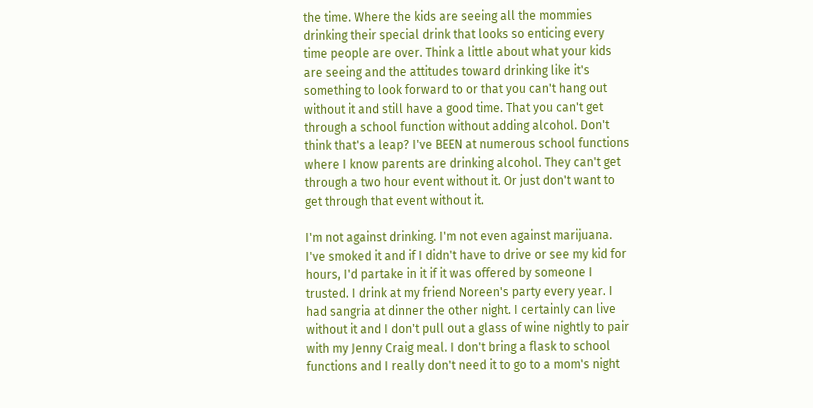the time. Where the kids are seeing all the mommies drinking their special drink that looks so enticing every time people are over. Think a little about what your kids are seeing and the attitudes toward drinking like it's something to look forward to or that you can't hang out without it and still have a good time. That you can't get through a school function without adding alcohol. Don't think that's a leap? I've BEEN at numerous school functions where I know parents are drinking alcohol. They can't get through a two hour event without it. Or just don't want to get through that event without it.

I'm not against drinking. I'm not even against marijuana. I've smoked it and if I didn't have to drive or see my kid for hours, I'd partake in it if it was offered by someone I trusted. I drink at my friend Noreen's party every year. I had sangria at dinner the other night. I certainly can live without it and I don't pull out a glass of wine nightly to pair with my Jenny Craig meal. I don't bring a flask to school functions and I really don't need it to go to a mom's night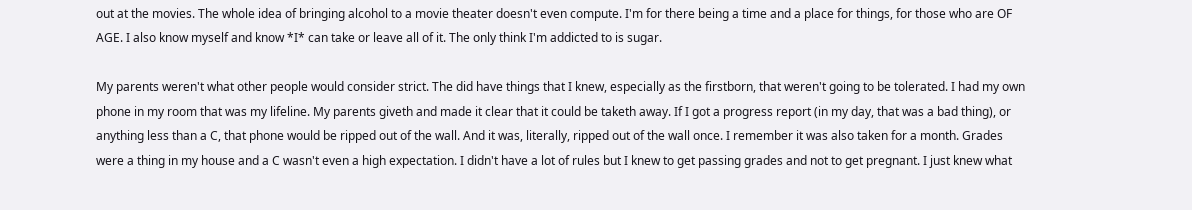out at the movies. The whole idea of bringing alcohol to a movie theater doesn't even compute. I'm for there being a time and a place for things, for those who are OF AGE. I also know myself and know *I* can take or leave all of it. The only think I'm addicted to is sugar.

My parents weren't what other people would consider strict. The did have things that I knew, especially as the firstborn, that weren't going to be tolerated. I had my own phone in my room that was my lifeline. My parents giveth and made it clear that it could be taketh away. If I got a progress report (in my day, that was a bad thing), or anything less than a C, that phone would be ripped out of the wall. And it was, literally, ripped out of the wall once. I remember it was also taken for a month. Grades were a thing in my house and a C wasn't even a high expectation. I didn't have a lot of rules but I knew to get passing grades and not to get pregnant. I just knew what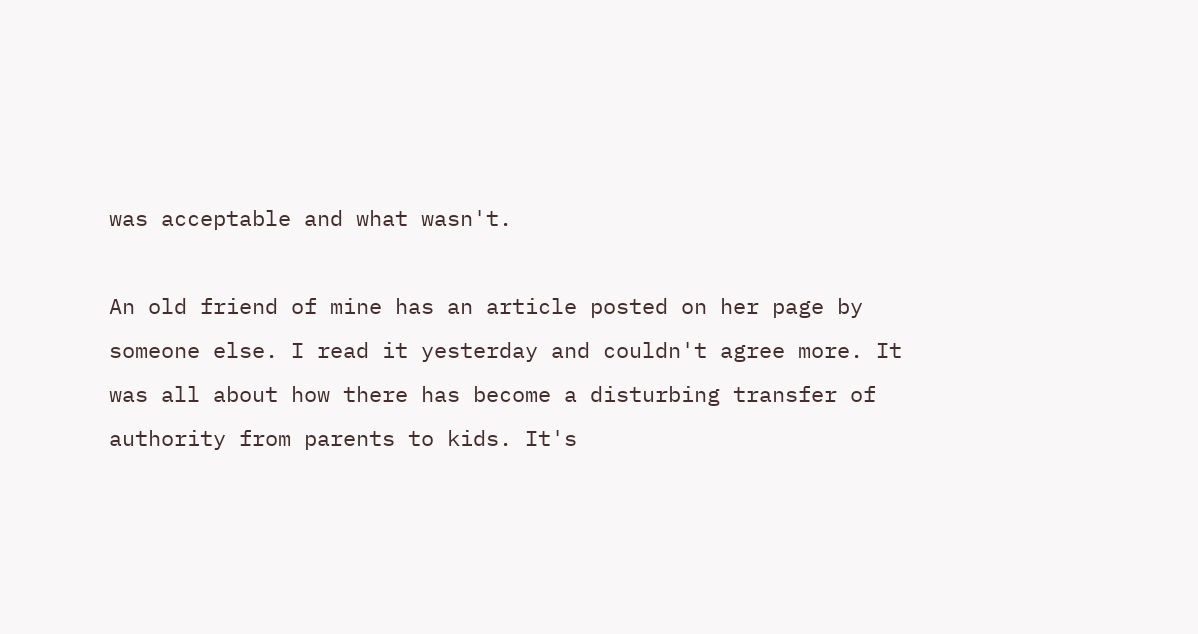was acceptable and what wasn't.

An old friend of mine has an article posted on her page by someone else. I read it yesterday and couldn't agree more. It was all about how there has become a disturbing transfer of authority from parents to kids. It's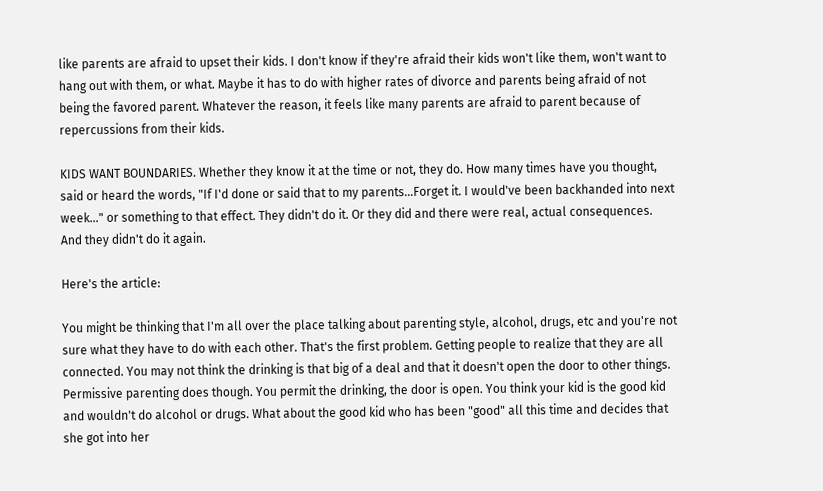like parents are afraid to upset their kids. I don't know if they're afraid their kids won't like them, won't want to hang out with them, or what. Maybe it has to do with higher rates of divorce and parents being afraid of not being the favored parent. Whatever the reason, it feels like many parents are afraid to parent because of repercussions from their kids.

KIDS WANT BOUNDARIES. Whether they know it at the time or not, they do. How many times have you thought, said or heard the words, "If I'd done or said that to my parents...Forget it. I would've been backhanded into next week..." or something to that effect. They didn't do it. Or they did and there were real, actual consequences. And they didn't do it again.

Here's the article:

You might be thinking that I'm all over the place talking about parenting style, alcohol, drugs, etc and you're not sure what they have to do with each other. That's the first problem. Getting people to realize that they are all connected. You may not think the drinking is that big of a deal and that it doesn't open the door to other things. Permissive parenting does though. You permit the drinking, the door is open. You think your kid is the good kid and wouldn't do alcohol or drugs. What about the good kid who has been "good" all this time and decides that she got into her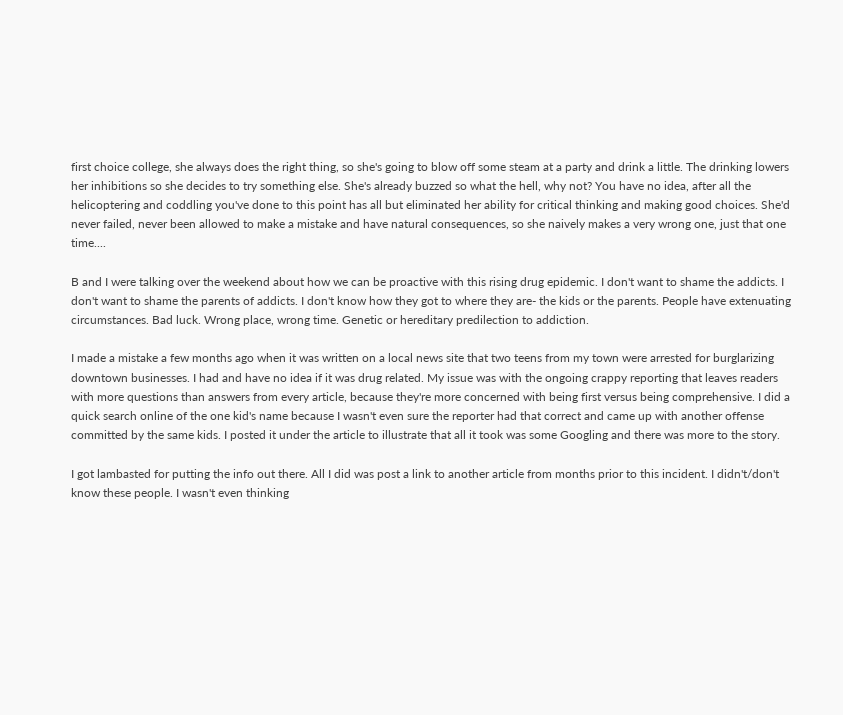first choice college, she always does the right thing, so she's going to blow off some steam at a party and drink a little. The drinking lowers her inhibitions so she decides to try something else. She's already buzzed so what the hell, why not? You have no idea, after all the helicoptering and coddling you've done to this point has all but eliminated her ability for critical thinking and making good choices. She'd never failed, never been allowed to make a mistake and have natural consequences, so she naively makes a very wrong one, just that one time....

B and I were talking over the weekend about how we can be proactive with this rising drug epidemic. I don't want to shame the addicts. I don't want to shame the parents of addicts. I don't know how they got to where they are- the kids or the parents. People have extenuating circumstances. Bad luck. Wrong place, wrong time. Genetic or hereditary predilection to addiction.

I made a mistake a few months ago when it was written on a local news site that two teens from my town were arrested for burglarizing downtown businesses. I had and have no idea if it was drug related. My issue was with the ongoing crappy reporting that leaves readers with more questions than answers from every article, because they're more concerned with being first versus being comprehensive. I did a quick search online of the one kid's name because I wasn't even sure the reporter had that correct and came up with another offense committed by the same kids. I posted it under the article to illustrate that all it took was some Googling and there was more to the story.

I got lambasted for putting the info out there. All I did was post a link to another article from months prior to this incident. I didn't/don't know these people. I wasn't even thinking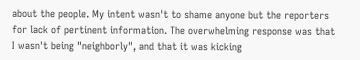about the people. My intent wasn't to shame anyone but the reporters for lack of pertinent information. The overwhelming response was that I wasn't being "neighborly", and that it was kicking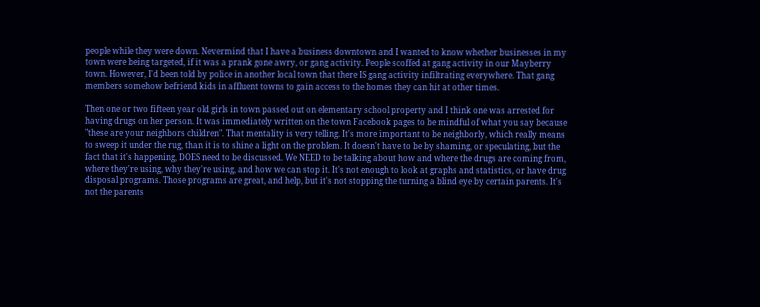people while they were down. Nevermind that I have a business downtown and I wanted to know whether businesses in my town were being targeted, if it was a prank gone awry, or gang activity. People scoffed at gang activity in our Mayberry town. However, I'd been told by police in another local town that there IS gang activity infiltrating everywhere. That gang members somehow befriend kids in affluent towns to gain access to the homes they can hit at other times.

Then one or two fifteen year old girls in town passed out on elementary school property and I think one was arrested for having drugs on her person. It was immediately written on the town Facebook pages to be mindful of what you say because "these are your neighbors children". That mentality is very telling. It's more important to be neighborly, which really means to sweep it under the rug, than it is to shine a light on the problem. It doesn't have to be by shaming, or speculating, but the fact that it's happening, DOES need to be discussed. We NEED to be talking about how and where the drugs are coming from, where they're using, why they're using, and how we can stop it. It's not enough to look at graphs and statistics, or have drug disposal programs. Those programs are great, and help, but it's not stopping the turning a blind eye by certain parents. It's not the parents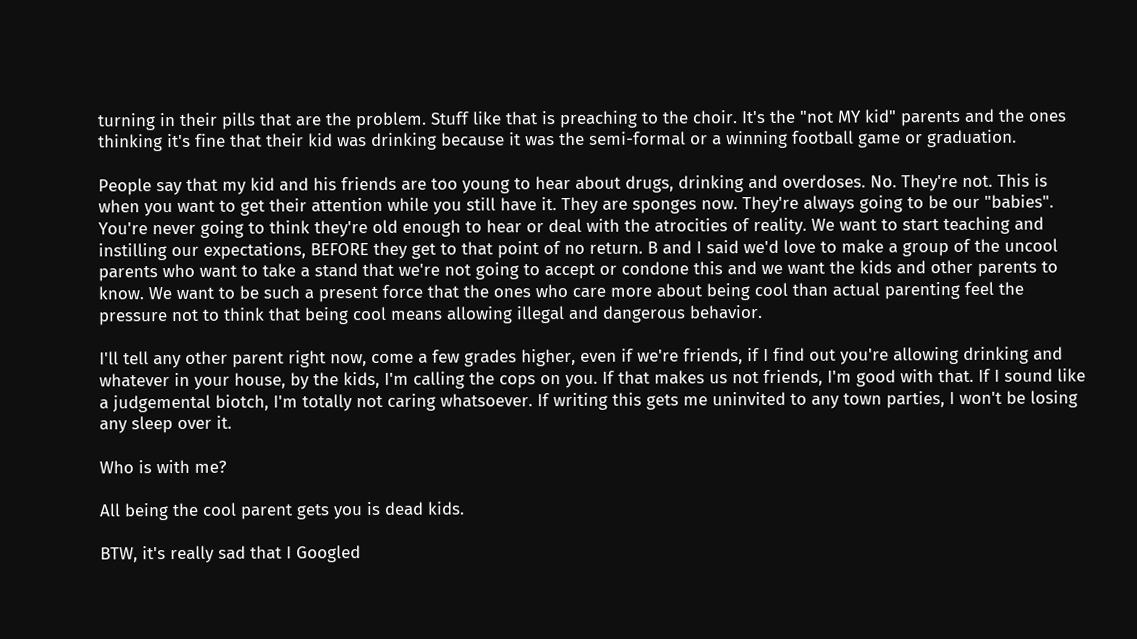turning in their pills that are the problem. Stuff like that is preaching to the choir. It's the "not MY kid" parents and the ones thinking it's fine that their kid was drinking because it was the semi-formal or a winning football game or graduation.

People say that my kid and his friends are too young to hear about drugs, drinking and overdoses. No. They're not. This is when you want to get their attention while you still have it. They are sponges now. They're always going to be our "babies". You're never going to think they're old enough to hear or deal with the atrocities of reality. We want to start teaching and instilling our expectations, BEFORE they get to that point of no return. B and I said we'd love to make a group of the uncool parents who want to take a stand that we're not going to accept or condone this and we want the kids and other parents to know. We want to be such a present force that the ones who care more about being cool than actual parenting feel the pressure not to think that being cool means allowing illegal and dangerous behavior.

I'll tell any other parent right now, come a few grades higher, even if we're friends, if I find out you're allowing drinking and whatever in your house, by the kids, I'm calling the cops on you. If that makes us not friends, I'm good with that. If I sound like a judgemental biotch, I'm totally not caring whatsoever. If writing this gets me uninvited to any town parties, I won't be losing any sleep over it.

Who is with me?

All being the cool parent gets you is dead kids.

BTW, it's really sad that I Googled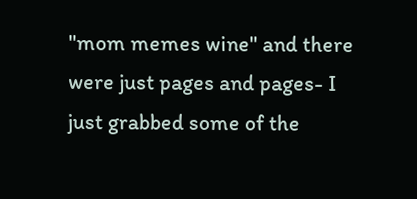"mom memes wine" and there were just pages and pages- I just grabbed some of the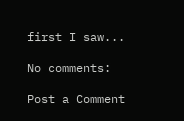first I saw...

No comments:

Post a Comment